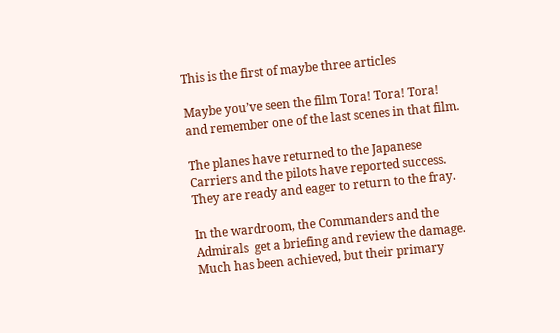This is the first of maybe three articles

Maybe you’ve seen the film Tora! Tora! Tora! and remember one of the last scenes in that film.

The planes have returned to the Japanese Carriers and the pilots have reported success. They are ready and eager to return to the fray.

In the wardroom, the Commanders and the Admirals  get a briefing and review the damage. Much has been achieved, but their primary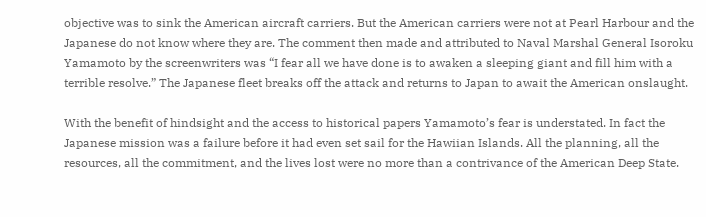objective was to sink the American aircraft carriers. But the American carriers were not at Pearl Harbour and the Japanese do not know where they are. The comment then made and attributed to Naval Marshal General Isoroku Yamamoto by the screenwriters was “I fear all we have done is to awaken a sleeping giant and fill him with a terrible resolve.” The Japanese fleet breaks off the attack and returns to Japan to await the American onslaught.

With the benefit of hindsight and the access to historical papers Yamamoto’s fear is understated. In fact the Japanese mission was a failure before it had even set sail for the Hawiian Islands. All the planning, all the resources, all the commitment, and the lives lost were no more than a contrivance of the American Deep State.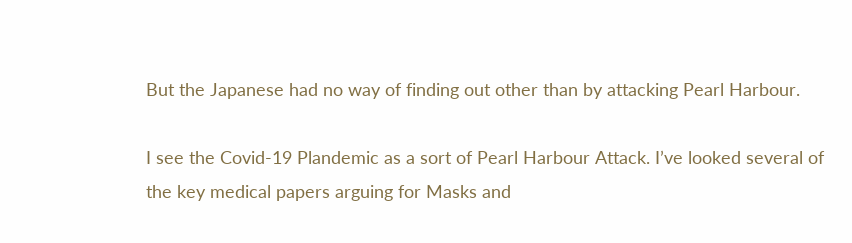But the Japanese had no way of finding out other than by attacking Pearl Harbour.

I see the Covid-19 Plandemic as a sort of Pearl Harbour Attack. I’ve looked several of the key medical papers arguing for Masks and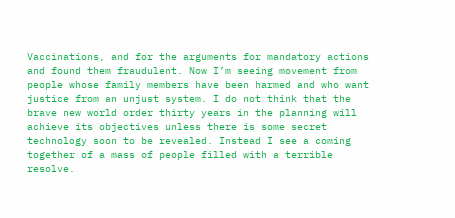Vaccinations, and for the arguments for mandatory actions and found them fraudulent. Now I’m seeing movement from people whose family members have been harmed and who want justice from an unjust system. I do not think that the brave new world order thirty years in the planning will achieve its objectives unless there is some secret technology soon to be revealed. Instead I see a coming together of a mass of people filled with a terrible resolve.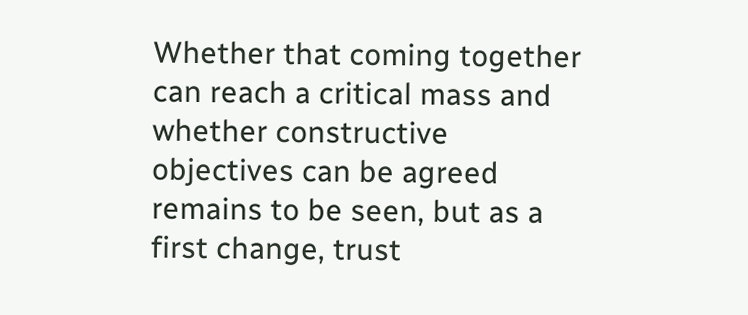Whether that coming together can reach a critical mass and whether constructive objectives can be agreed remains to be seen, but as a first change, trust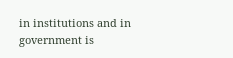in institutions and in government is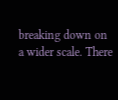breaking down on a wider scale. There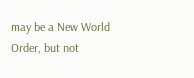may be a New World Order, but not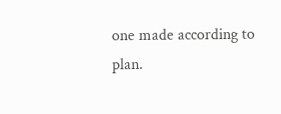one made according to plan.